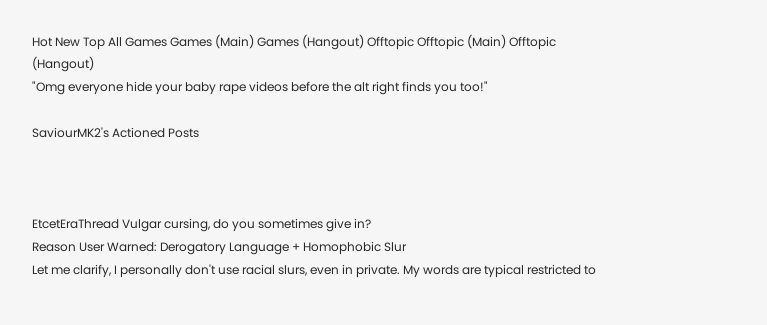Hot New Top All Games Games (Main) Games (Hangout) Offtopic Offtopic (Main) Offtopic (Hangout)
"Omg everyone hide your baby rape videos before the alt right finds you too!"

SaviourMK2's Actioned Posts



EtcetEraThread Vulgar cursing, do you sometimes give in?
Reason User Warned: Derogatory Language + Homophobic Slur
Let me clarify, I personally don't use racial slurs, even in private. My words are typical restricted to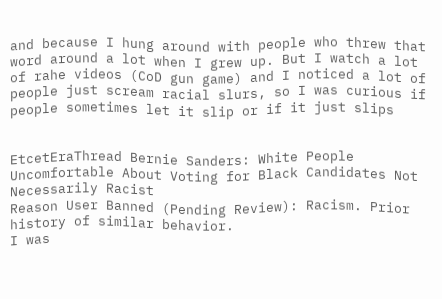and because I hung around with people who threw that word around a lot when I grew up. But I watch a lot of rahe videos (CoD gun game) and I noticed a lot of people just scream racial slurs, so I was curious if people sometimes let it slip or if it just slips


EtcetEraThread Bernie Sanders: White People Uncomfortable About Voting for Black Candidates Not Necessarily Racist
Reason User Banned (Pending Review): Racism. Prior history of similar behavior.
I was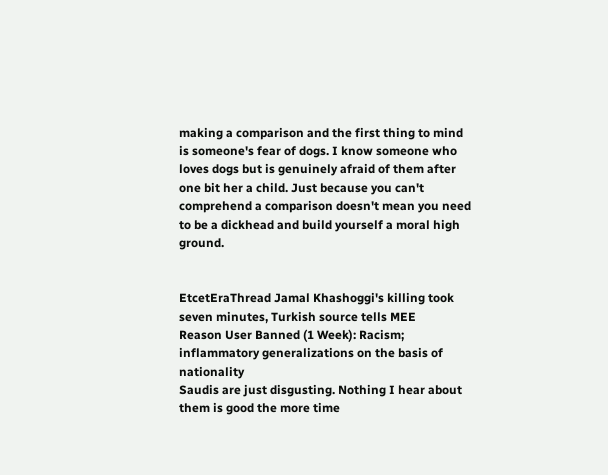making a comparison and the first thing to mind is someone's fear of dogs. I know someone who loves dogs but is genuinely afraid of them after one bit her a child. Just because you can't comprehend a comparison doesn't mean you need to be a dickhead and build yourself a moral high ground.


EtcetEraThread Jamal Khashoggi's killing took seven minutes, Turkish source tells MEE
Reason User Banned (1 Week): Racism; inflammatory generalizations on the basis of nationality
Saudis are just disgusting. Nothing I hear about them is good the more time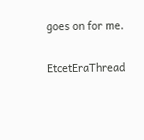goes on for me.


EtcetEraThread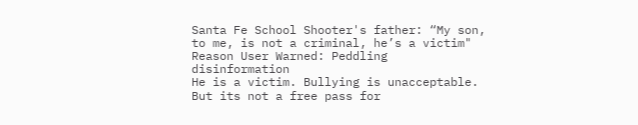Santa Fe School Shooter's father: “My son, to me, is not a criminal, he’s a victim"
Reason User Warned: Peddling disinformation
He is a victim. Bullying is unacceptable. But its not a free pass for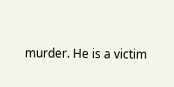murder. He is a victim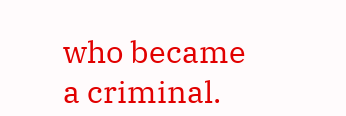who became a criminal.